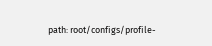path: root/configs/profile-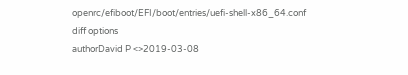openrc/efiboot/EFI/boot/entries/uefi-shell-x86_64.conf
diff options
authorDavid P <>2019-03-08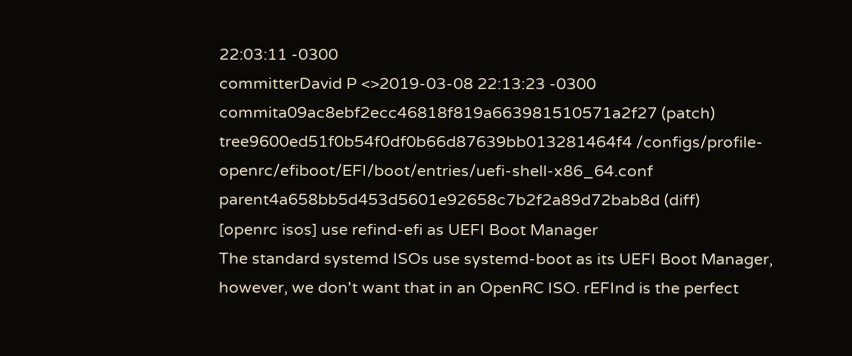22:03:11 -0300
committerDavid P <>2019-03-08 22:13:23 -0300
commita09ac8ebf2ecc46818f819a663981510571a2f27 (patch)
tree9600ed51f0b54f0df0b66d87639bb013281464f4 /configs/profile-openrc/efiboot/EFI/boot/entries/uefi-shell-x86_64.conf
parent4a658bb5d453d5601e92658c7b2f2a89d72bab8d (diff)
[openrc isos] use refind-efi as UEFI Boot Manager
The standard systemd ISOs use systemd-boot as its UEFI Boot Manager, however, we don't want that in an OpenRC ISO. rEFInd is the perfect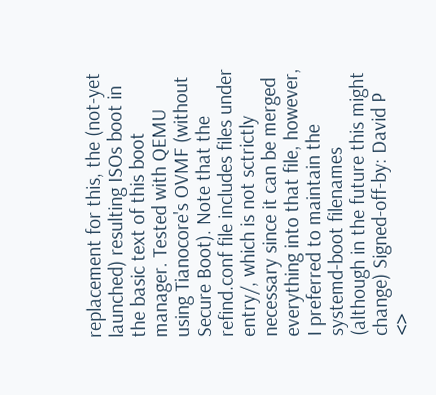replacement for this, the (not-yet launched) resulting ISOs boot in the basic text of this boot manager. Tested with QEMU using Tianocore's OVMF (without Secure Boot). Note that the refind.conf file includes files under entry/, which is not sctrictly necessary since it can be merged everything into that file, however, I preferred to maintain the systemd-boot filenames (although in the future this might change) Signed-off-by: David P <>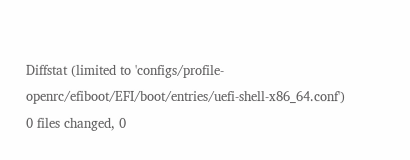Diffstat (limited to 'configs/profile-openrc/efiboot/EFI/boot/entries/uefi-shell-x86_64.conf')
0 files changed, 0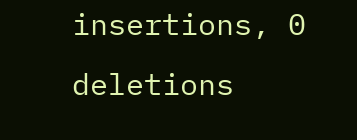insertions, 0 deletions